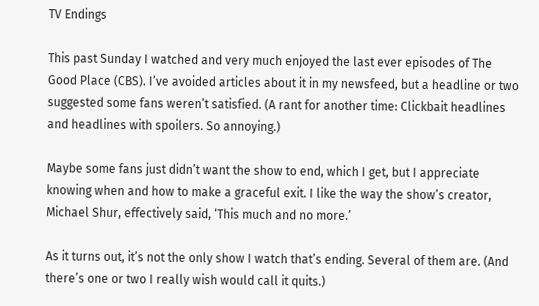TV Endings

This past Sunday I watched and very much enjoyed the last ever episodes of The Good Place (CBS). I’ve avoided articles about it in my newsfeed, but a headline or two suggested some fans weren’t satisfied. (A rant for another time: Clickbait headlines and headlines with spoilers. So annoying.)

Maybe some fans just didn’t want the show to end, which I get, but I appreciate knowing when and how to make a graceful exit. I like the way the show’s creator, Michael Shur, effectively said, ‘This much and no more.’

As it turns out, it’s not the only show I watch that’s ending. Several of them are. (And there’s one or two I really wish would call it quits.)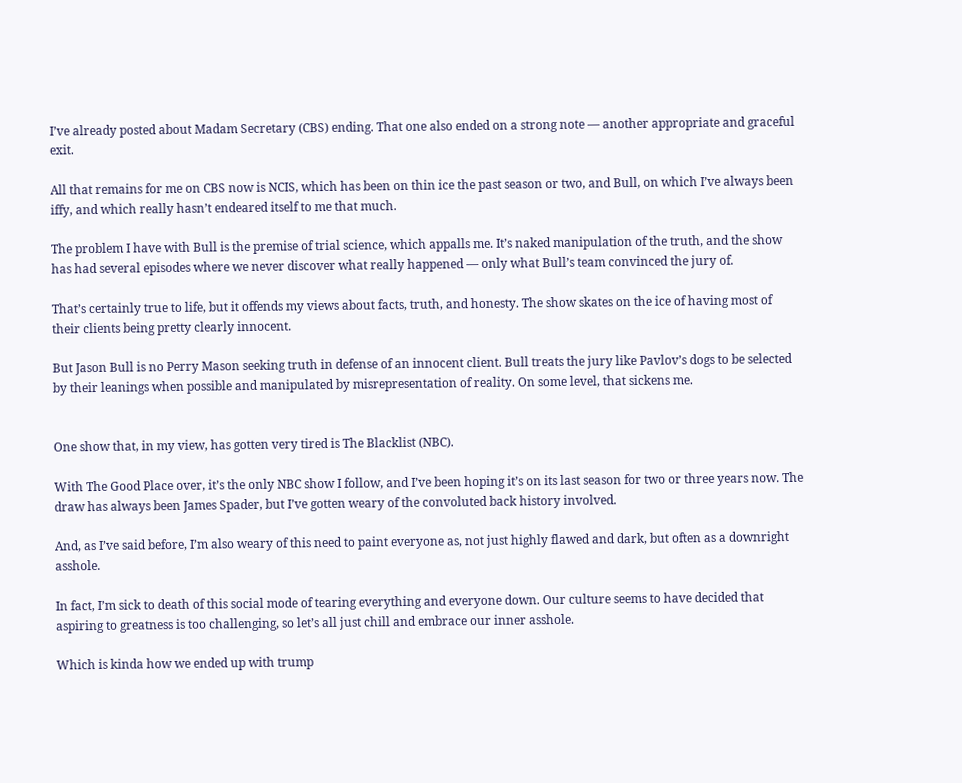I’ve already posted about Madam Secretary (CBS) ending. That one also ended on a strong note — another appropriate and graceful exit.

All that remains for me on CBS now is NCIS, which has been on thin ice the past season or two, and Bull, on which I’ve always been iffy, and which really hasn’t endeared itself to me that much.

The problem I have with Bull is the premise of trial science, which appalls me. It’s naked manipulation of the truth, and the show has had several episodes where we never discover what really happened — only what Bull’s team convinced the jury of.

That’s certainly true to life, but it offends my views about facts, truth, and honesty. The show skates on the ice of having most of their clients being pretty clearly innocent.

But Jason Bull is no Perry Mason seeking truth in defense of an innocent client. Bull treats the jury like Pavlov’s dogs to be selected by their leanings when possible and manipulated by misrepresentation of reality. On some level, that sickens me.


One show that, in my view, has gotten very tired is The Blacklist (NBC).

With The Good Place over, it’s the only NBC show I follow, and I’ve been hoping it’s on its last season for two or three years now. The draw has always been James Spader, but I’ve gotten weary of the convoluted back history involved.

And, as I’ve said before, I’m also weary of this need to paint everyone as, not just highly flawed and dark, but often as a downright asshole.

In fact, I’m sick to death of this social mode of tearing everything and everyone down. Our culture seems to have decided that aspiring to greatness is too challenging, so let’s all just chill and embrace our inner asshole.

Which is kinda how we ended up with trump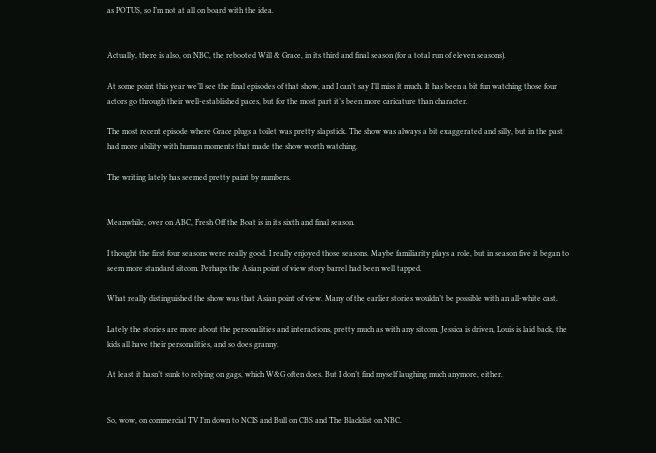as POTUS, so I’m not at all on board with the idea.


Actually, there is also, on NBC, the rebooted Will & Grace, in its third and final season (for a total run of eleven seasons).

At some point this year we’ll see the final episodes of that show, and I can’t say I’ll miss it much. It has been a bit fun watching those four actors go through their well-established paces, but for the most part it’s been more caricature than character.

The most recent episode where Grace plugs a toilet was pretty slapstick. The show was always a bit exaggerated and silly, but in the past had more ability with human moments that made the show worth watching.

The writing lately has seemed pretty paint by numbers.


Meanwhile, over on ABC, Fresh Off the Boat is in its sixth and final season.

I thought the first four seasons were really good. I really enjoyed those seasons. Maybe familiarity plays a role, but in season five it began to seem more standard sitcom. Perhaps the Asian point of view story barrel had been well tapped.

What really distinguished the show was that Asian point of view. Many of the earlier stories wouldn’t be possible with an all-white cast.

Lately the stories are more about the personalities and interactions, pretty much as with any sitcom. Jessica is driven, Louis is laid back, the kids all have their personalities, and so does granny.

At least it hasn’t sunk to relying on gags, which W&G often does. But I don’t find myself laughing much anymore, either.


So, wow, on commercial TV I’m down to NCIS and Bull on CBS and The Blacklist on NBC.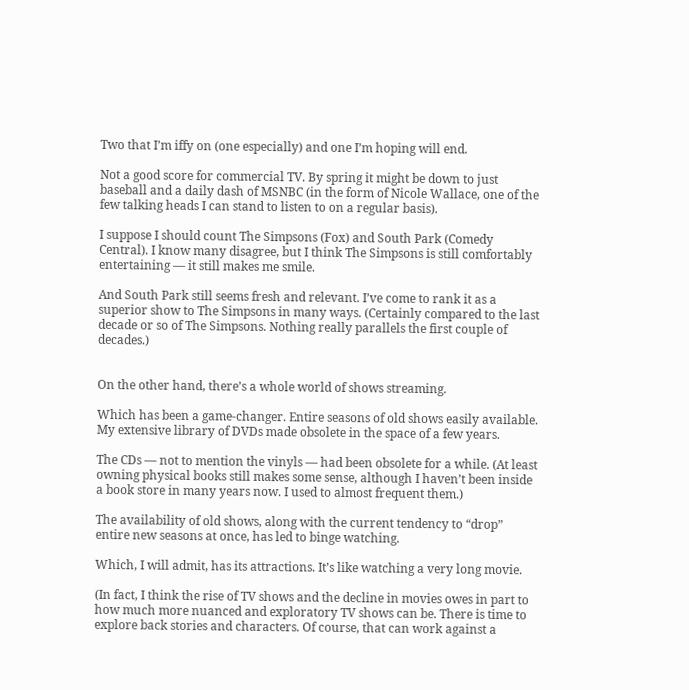Two that I’m iffy on (one especially) and one I’m hoping will end.

Not a good score for commercial TV. By spring it might be down to just baseball and a daily dash of MSNBC (in the form of Nicole Wallace, one of the few talking heads I can stand to listen to on a regular basis).

I suppose I should count The Simpsons (Fox) and South Park (Comedy Central). I know many disagree, but I think The Simpsons is still comfortably entertaining — it still makes me smile.

And South Park still seems fresh and relevant. I’ve come to rank it as a superior show to The Simpsons in many ways. (Certainly compared to the last decade or so of The Simpsons. Nothing really parallels the first couple of decades.)


On the other hand, there’s a whole world of shows streaming.

Which has been a game-changer. Entire seasons of old shows easily available. My extensive library of DVDs made obsolete in the space of a few years.

The CDs — not to mention the vinyls — had been obsolete for a while. (At least owning physical books still makes some sense, although I haven’t been inside a book store in many years now. I used to almost frequent them.)

The availability of old shows, along with the current tendency to “drop” entire new seasons at once, has led to binge watching.

Which, I will admit, has its attractions. It’s like watching a very long movie.

(In fact, I think the rise of TV shows and the decline in movies owes in part to how much more nuanced and exploratory TV shows can be. There is time to explore back stories and characters. Of course, that can work against a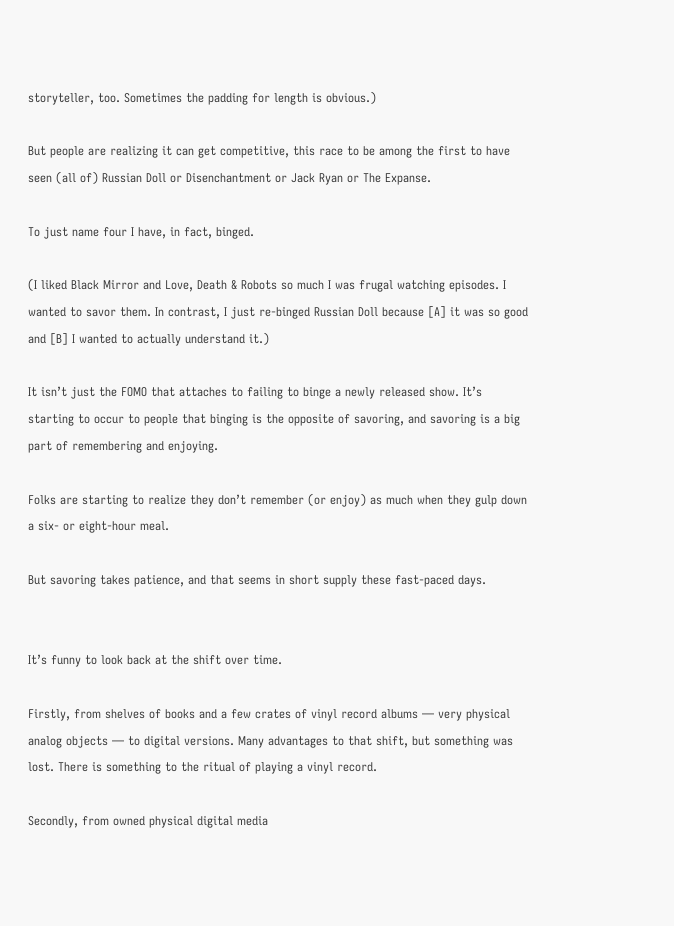storyteller, too. Sometimes the padding for length is obvious.)

But people are realizing it can get competitive, this race to be among the first to have seen (all of) Russian Doll or Disenchantment or Jack Ryan or The Expanse.

To just name four I have, in fact, binged.

(I liked Black Mirror and Love, Death & Robots so much I was frugal watching episodes. I wanted to savor them. In contrast, I just re-binged Russian Doll because [A] it was so good and [B] I wanted to actually understand it.)

It isn’t just the FOMO that attaches to failing to binge a newly released show. It’s starting to occur to people that binging is the opposite of savoring, and savoring is a big part of remembering and enjoying.

Folks are starting to realize they don’t remember (or enjoy) as much when they gulp down a six- or eight-hour meal.

But savoring takes patience, and that seems in short supply these fast-paced days.


It’s funny to look back at the shift over time.

Firstly, from shelves of books and a few crates of vinyl record albums — very physical analog objects — to digital versions. Many advantages to that shift, but something was lost. There is something to the ritual of playing a vinyl record.

Secondly, from owned physical digital media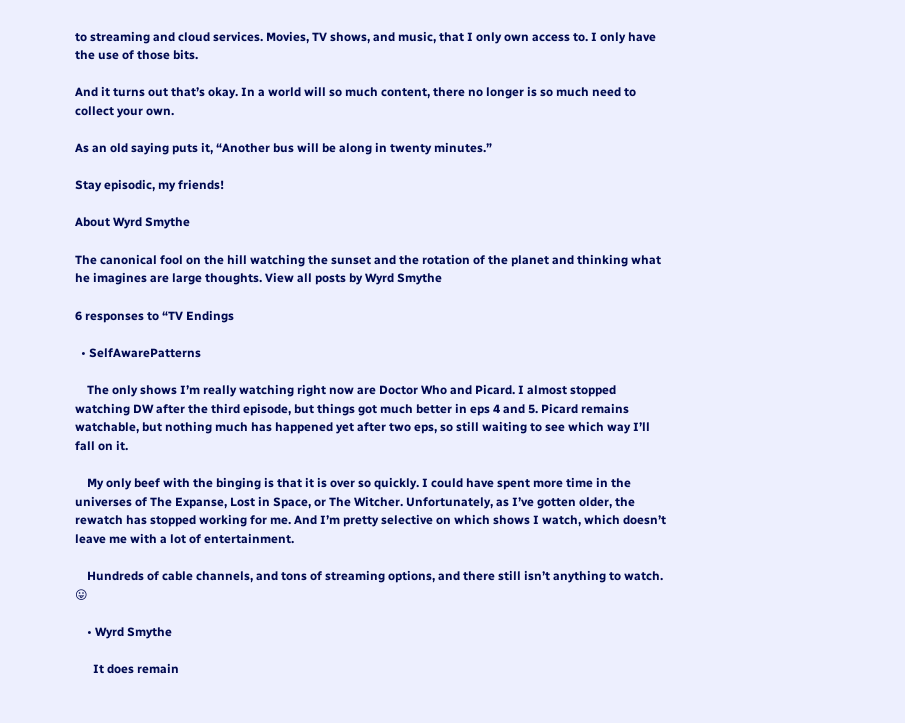to streaming and cloud services. Movies, TV shows, and music, that I only own access to. I only have the use of those bits.

And it turns out that’s okay. In a world will so much content, there no longer is so much need to collect your own.

As an old saying puts it, “Another bus will be along in twenty minutes.”

Stay episodic, my friends!

About Wyrd Smythe

The canonical fool on the hill watching the sunset and the rotation of the planet and thinking what he imagines are large thoughts. View all posts by Wyrd Smythe

6 responses to “TV Endings

  • SelfAwarePatterns

    The only shows I’m really watching right now are Doctor Who and Picard. I almost stopped watching DW after the third episode, but things got much better in eps 4 and 5. Picard remains watchable, but nothing much has happened yet after two eps, so still waiting to see which way I’ll fall on it.

    My only beef with the binging is that it is over so quickly. I could have spent more time in the universes of The Expanse, Lost in Space, or The Witcher. Unfortunately, as I’ve gotten older, the rewatch has stopped working for me. And I’m pretty selective on which shows I watch, which doesn’t leave me with a lot of entertainment.

    Hundreds of cable channels, and tons of streaming options, and there still isn’t anything to watch. 😛

    • Wyrd Smythe

      It does remain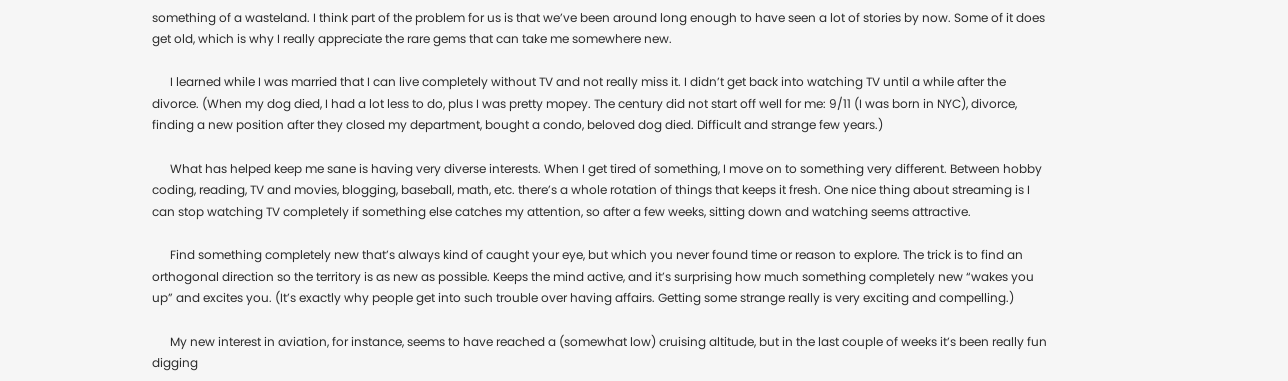something of a wasteland. I think part of the problem for us is that we’ve been around long enough to have seen a lot of stories by now. Some of it does get old, which is why I really appreciate the rare gems that can take me somewhere new.

      I learned while I was married that I can live completely without TV and not really miss it. I didn’t get back into watching TV until a while after the divorce. (When my dog died, I had a lot less to do, plus I was pretty mopey. The century did not start off well for me: 9/11 (I was born in NYC), divorce, finding a new position after they closed my department, bought a condo, beloved dog died. Difficult and strange few years.)

      What has helped keep me sane is having very diverse interests. When I get tired of something, I move on to something very different. Between hobby coding, reading, TV and movies, blogging, baseball, math, etc. there’s a whole rotation of things that keeps it fresh. One nice thing about streaming is I can stop watching TV completely if something else catches my attention, so after a few weeks, sitting down and watching seems attractive.

      Find something completely new that’s always kind of caught your eye, but which you never found time or reason to explore. The trick is to find an orthogonal direction so the territory is as new as possible. Keeps the mind active, and it’s surprising how much something completely new “wakes you up” and excites you. (It’s exactly why people get into such trouble over having affairs. Getting some strange really is very exciting and compelling.)

      My new interest in aviation, for instance, seems to have reached a (somewhat low) cruising altitude, but in the last couple of weeks it’s been really fun digging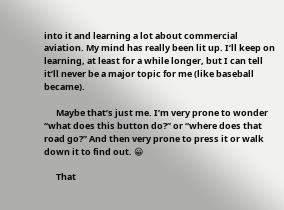into it and learning a lot about commercial aviation. My mind has really been lit up. I’ll keep on learning, at least for a while longer, but I can tell it’ll never be a major topic for me (like baseball became).

      Maybe that’s just me. I’m very prone to wonder “what does this button do?” or “where does that road go?” And then very prone to press it or walk down it to find out. 😀

      That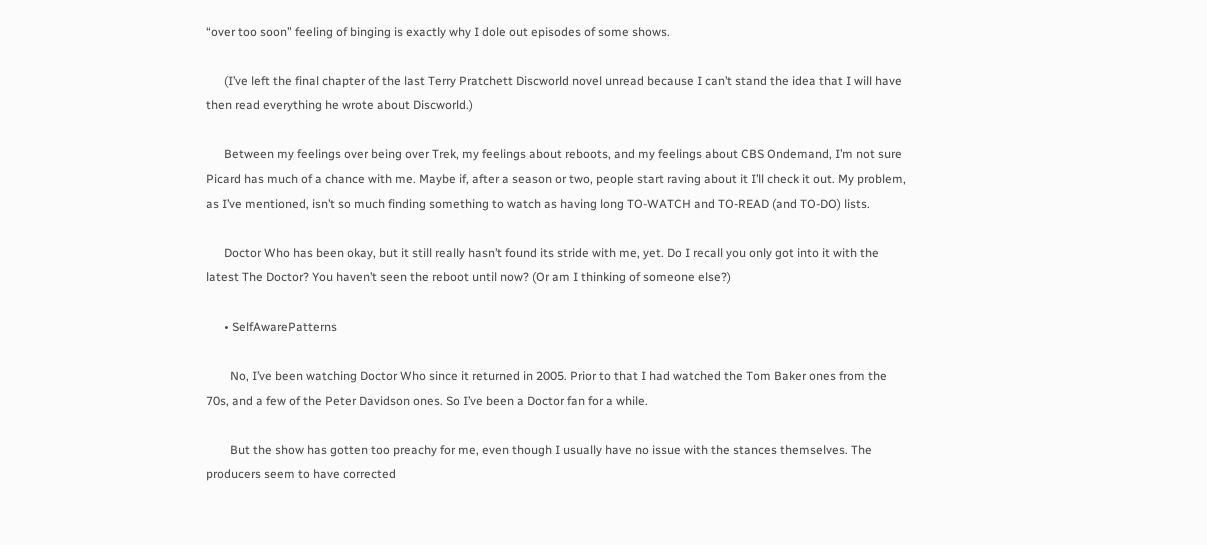“over too soon” feeling of binging is exactly why I dole out episodes of some shows.

      (I’ve left the final chapter of the last Terry Pratchett Discworld novel unread because I can’t stand the idea that I will have then read everything he wrote about Discworld.)

      Between my feelings over being over Trek, my feelings about reboots, and my feelings about CBS Ondemand, I’m not sure Picard has much of a chance with me. Maybe if, after a season or two, people start raving about it I’ll check it out. My problem, as I’ve mentioned, isn’t so much finding something to watch as having long TO-WATCH and TO-READ (and TO-DO) lists.

      Doctor Who has been okay, but it still really hasn’t found its stride with me, yet. Do I recall you only got into it with the latest The Doctor? You haven’t seen the reboot until now? (Or am I thinking of someone else?)

      • SelfAwarePatterns

        No, I’ve been watching Doctor Who since it returned in 2005. Prior to that I had watched the Tom Baker ones from the 70s, and a few of the Peter Davidson ones. So I’ve been a Doctor fan for a while.

        But the show has gotten too preachy for me, even though I usually have no issue with the stances themselves. The producers seem to have corrected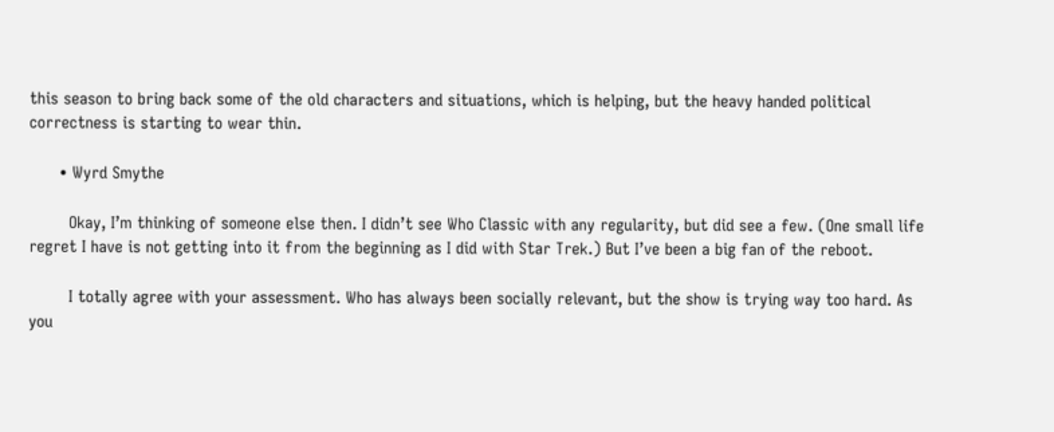this season to bring back some of the old characters and situations, which is helping, but the heavy handed political correctness is starting to wear thin.

      • Wyrd Smythe

        Okay, I’m thinking of someone else then. I didn’t see Who Classic with any regularity, but did see a few. (One small life regret I have is not getting into it from the beginning as I did with Star Trek.) But I’ve been a big fan of the reboot.

        I totally agree with your assessment. Who has always been socially relevant, but the show is trying way too hard. As you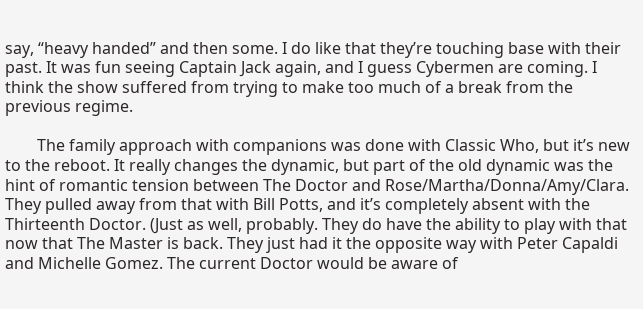say, “heavy handed” and then some. I do like that they’re touching base with their past. It was fun seeing Captain Jack again, and I guess Cybermen are coming. I think the show suffered from trying to make too much of a break from the previous regime.

        The family approach with companions was done with Classic Who, but it’s new to the reboot. It really changes the dynamic, but part of the old dynamic was the hint of romantic tension between The Doctor and Rose/Martha/Donna/Amy/Clara. They pulled away from that with Bill Potts, and it’s completely absent with the Thirteenth Doctor. (Just as well, probably. They do have the ability to play with that now that The Master is back. They just had it the opposite way with Peter Capaldi and Michelle Gomez. The current Doctor would be aware of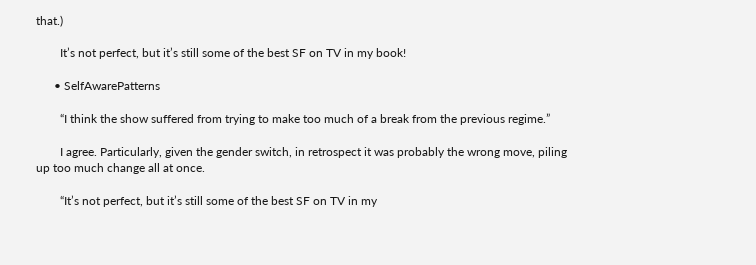that.)

        It’s not perfect, but it’s still some of the best SF on TV in my book!

      • SelfAwarePatterns

        “I think the show suffered from trying to make too much of a break from the previous regime.”

        I agree. Particularly, given the gender switch, in retrospect it was probably the wrong move, piling up too much change all at once.

        “It’s not perfect, but it’s still some of the best SF on TV in my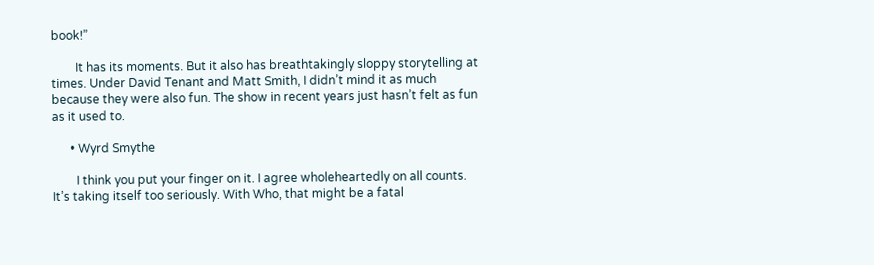book!”

        It has its moments. But it also has breathtakingly sloppy storytelling at times. Under David Tenant and Matt Smith, I didn’t mind it as much because they were also fun. The show in recent years just hasn’t felt as fun as it used to.

      • Wyrd Smythe

        I think you put your finger on it. I agree wholeheartedly on all counts. It’s taking itself too seriously. With Who, that might be a fatal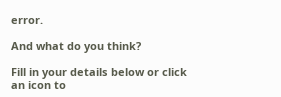error.

And what do you think?

Fill in your details below or click an icon to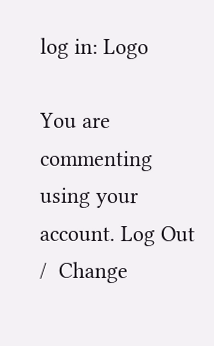log in: Logo

You are commenting using your account. Log Out /  Change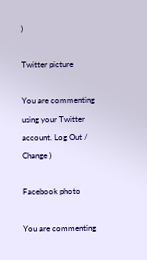)

Twitter picture

You are commenting using your Twitter account. Log Out /  Change )

Facebook photo

You are commenting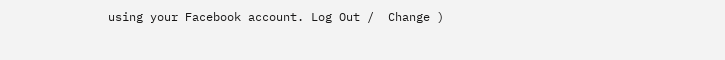using your Facebook account. Log Out /  Change )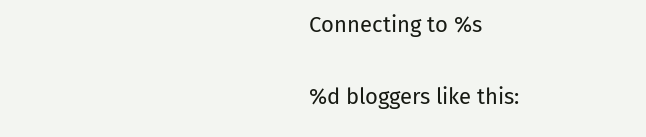Connecting to %s

%d bloggers like this: